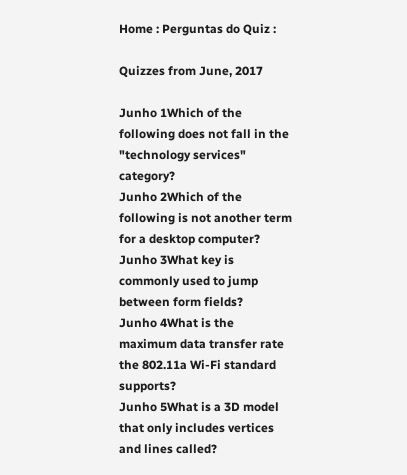Home : Perguntas do Quiz :

Quizzes from June, 2017

Junho 1Which of the following does not fall in the "technology services" category?
Junho 2Which of the following is not another term for a desktop computer?
Junho 3What key is commonly used to jump between form fields?
Junho 4What is the maximum data transfer rate the 802.11a Wi-Fi standard supports?
Junho 5What is a 3D model that only includes vertices and lines called?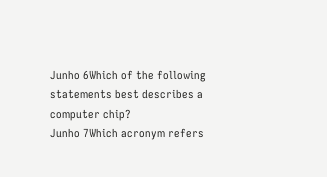Junho 6Which of the following statements best describes a computer chip?
Junho 7Which acronym refers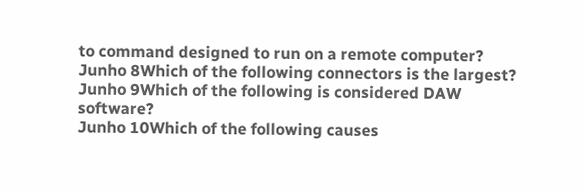to command designed to run on a remote computer?
Junho 8Which of the following connectors is the largest?
Junho 9Which of the following is considered DAW software?
Junho 10Which of the following causes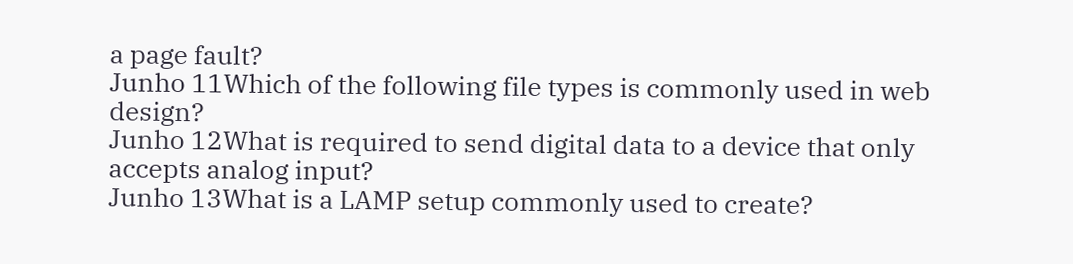a page fault?
Junho 11Which of the following file types is commonly used in web design?
Junho 12What is required to send digital data to a device that only accepts analog input?
Junho 13What is a LAMP setup commonly used to create?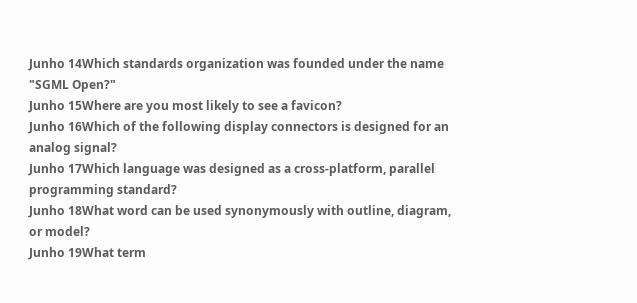Junho 14Which standards organization was founded under the name "SGML Open?"
Junho 15Where are you most likely to see a favicon?
Junho 16Which of the following display connectors is designed for an analog signal?
Junho 17Which language was designed as a cross-platform, parallel programming standard?
Junho 18What word can be used synonymously with outline, diagram, or model?
Junho 19What term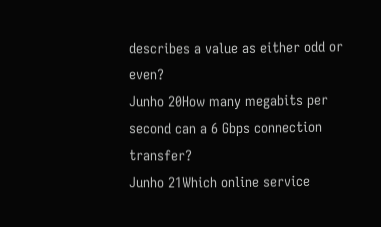describes a value as either odd or even?
Junho 20How many megabits per second can a 6 Gbps connection transfer?
Junho 21Which online service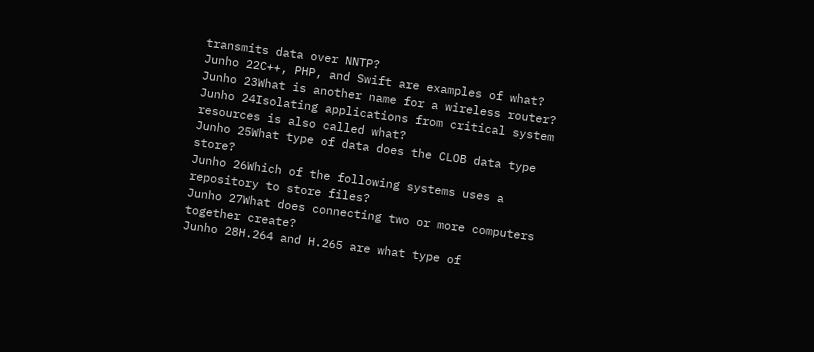transmits data over NNTP?
Junho 22C++, PHP, and Swift are examples of what?
Junho 23What is another name for a wireless router?
Junho 24Isolating applications from critical system resources is also called what?
Junho 25What type of data does the CLOB data type store?
Junho 26Which of the following systems uses a repository to store files?
Junho 27What does connecting two or more computers together create?
Junho 28H.264 and H.265 are what type of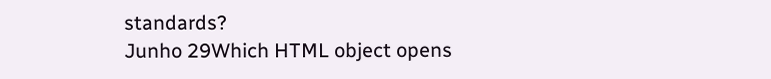standards?
Junho 29Which HTML object opens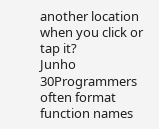another location when you click or tap it?
Junho 30Programmers often format function names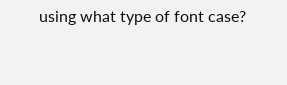using what type of font case?